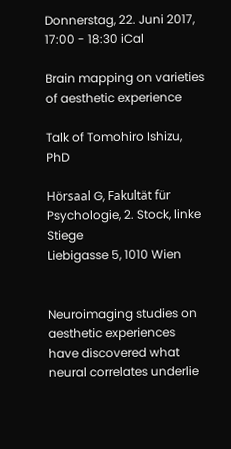Donnerstag, 22. Juni 2017, 17:00 - 18:30 iCal

Brain mapping on varieties of aesthetic experience

Talk of Tomohiro Ishizu, PhD

Hörsaal G, Fakultät für Psychologie, 2. Stock, linke Stiege
Liebigasse 5, 1010 Wien


Neuroimaging studies on aesthetic experiences have discovered what neural correlates underlie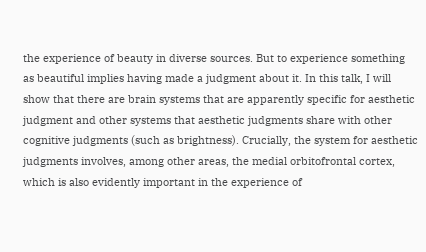the experience of beauty in diverse sources. But to experience something as beautiful implies having made a judgment about it. In this talk, I will show that there are brain systems that are apparently specific for aesthetic judgment and other systems that aesthetic judgments share with other cognitive judgments (such as brightness). Crucially, the system for aesthetic judgments involves, among other areas, the medial orbitofrontal cortex, which is also evidently important in the experience of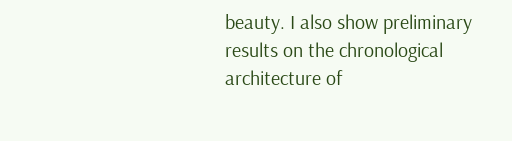beauty. I also show preliminary results on the chronological architecture of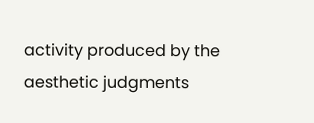activity produced by the aesthetic judgments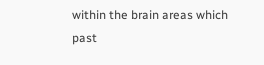within the brain areas which past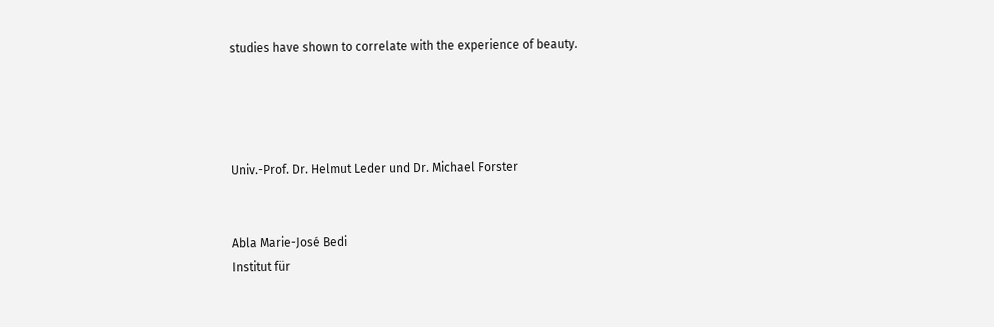studies have shown to correlate with the experience of beauty.




Univ.-Prof. Dr. Helmut Leder und Dr. Michael Forster


Abla Marie-José Bedi
Institut für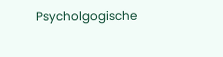Psycholgogische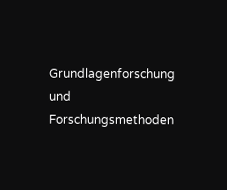Grundlagenforschung und Forschungsmethoden